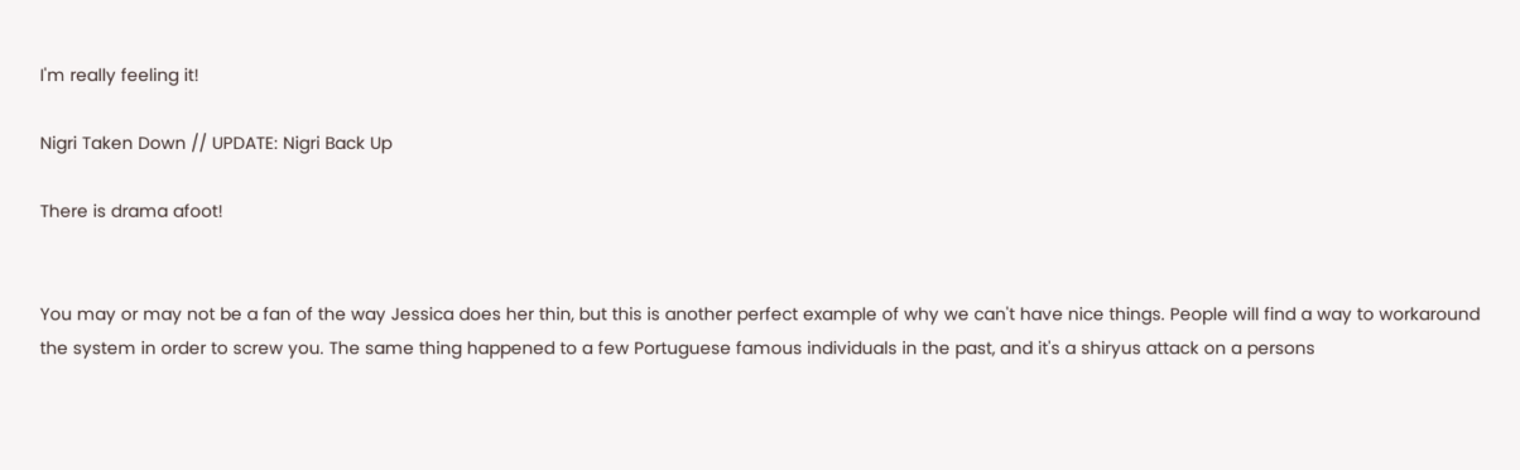I'm really feeling it!

Nigri Taken Down // UPDATE: Nigri Back Up

There is drama afoot!


You may or may not be a fan of the way Jessica does her thin, but this is another perfect example of why we can't have nice things. People will find a way to workaround the system in order to screw you. The same thing happened to a few Portuguese famous individuals in the past, and it's a shiryus attack on a persons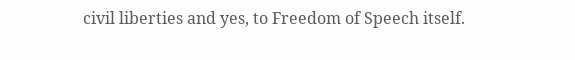civil liberties and yes, to Freedom of Speech itself.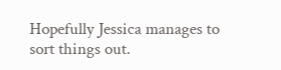Hopefully Jessica manages to sort things out.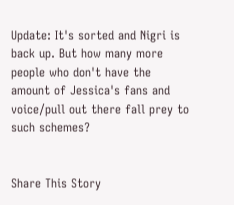Update: It's sorted and Nigri is back up. But how many more people who don't have the amount of Jessica's fans and voice/pull out there fall prey to such schemes?


Share This Story